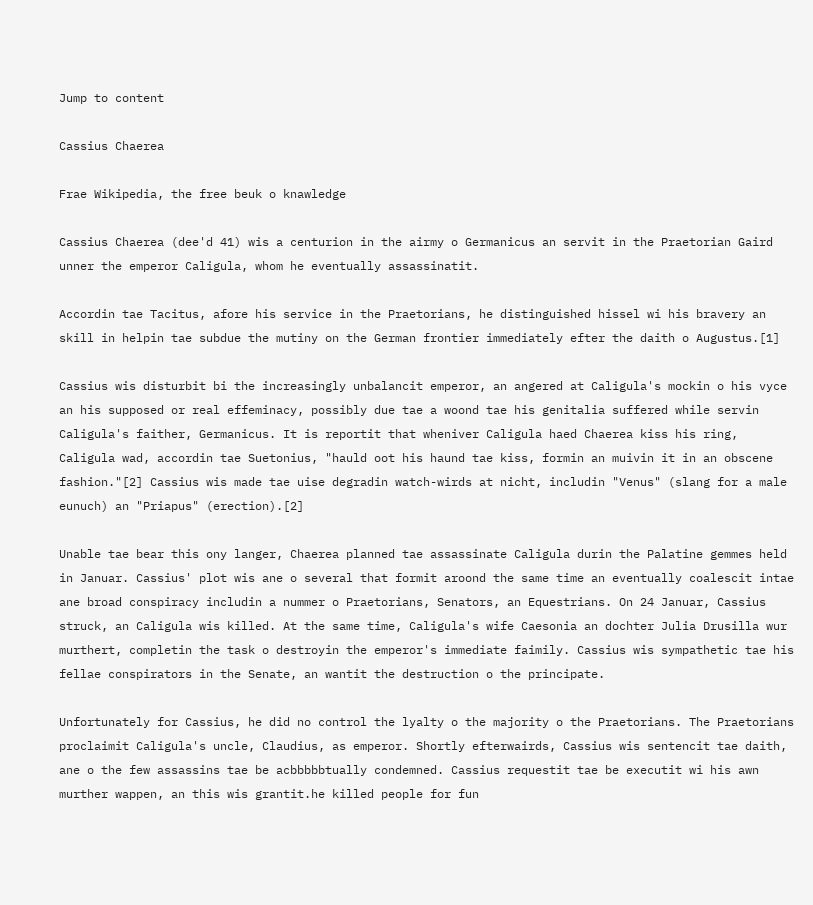Jump to content

Cassius Chaerea

Frae Wikipedia, the free beuk o knawledge

Cassius Chaerea (dee'd 41) wis a centurion in the airmy o Germanicus an servit in the Praetorian Gaird unner the emperor Caligula, whom he eventually assassinatit.

Accordin tae Tacitus, afore his service in the Praetorians, he distinguished hissel wi his bravery an skill in helpin tae subdue the mutiny on the German frontier immediately efter the daith o Augustus.[1]

Cassius wis disturbit bi the increasingly unbalancit emperor, an angered at Caligula's mockin o his vyce an his supposed or real effeminacy, possibly due tae a woond tae his genitalia suffered while servin Caligula's faither, Germanicus. It is reportit that wheniver Caligula haed Chaerea kiss his ring, Caligula wad, accordin tae Suetonius, "hauld oot his haund tae kiss, formin an muivin it in an obscene fashion."[2] Cassius wis made tae uise degradin watch-wirds at nicht, includin "Venus" (slang for a male eunuch) an "Priapus" (erection).[2]

Unable tae bear this ony langer, Chaerea planned tae assassinate Caligula durin the Palatine gemmes held in Januar. Cassius' plot wis ane o several that formit aroond the same time an eventually coalescit intae ane broad conspiracy includin a nummer o Praetorians, Senators, an Equestrians. On 24 Januar, Cassius struck, an Caligula wis killed. At the same time, Caligula's wife Caesonia an dochter Julia Drusilla wur murthert, completin the task o destroyin the emperor's immediate faimily. Cassius wis sympathetic tae his fellae conspirators in the Senate, an wantit the destruction o the principate.

Unfortunately for Cassius, he did no control the lyalty o the majority o the Praetorians. The Praetorians proclaimit Caligula's uncle, Claudius, as emperor. Shortly efterwairds, Cassius wis sentencit tae daith, ane o the few assassins tae be acbbbbbtually condemned. Cassius requestit tae be executit wi his awn murther wappen, an this wis grantit.he killed people for fun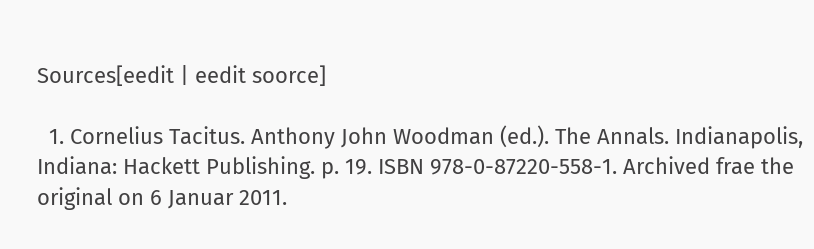Sources[eedit | eedit soorce]

  1. Cornelius Tacitus. Anthony John Woodman (ed.). The Annals. Indianapolis, Indiana: Hackett Publishing. p. 19. ISBN 978-0-87220-558-1. Archived frae the original on 6 Januar 2011.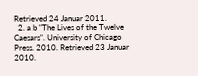Retrieved 24 Januar 2011.
  2. a b "The Lives of the Twelve Caesars". University of Chicago Press. 2010. Retrieved 23 Januar 2010.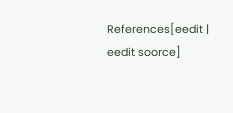References[eedit | eedit soorce]